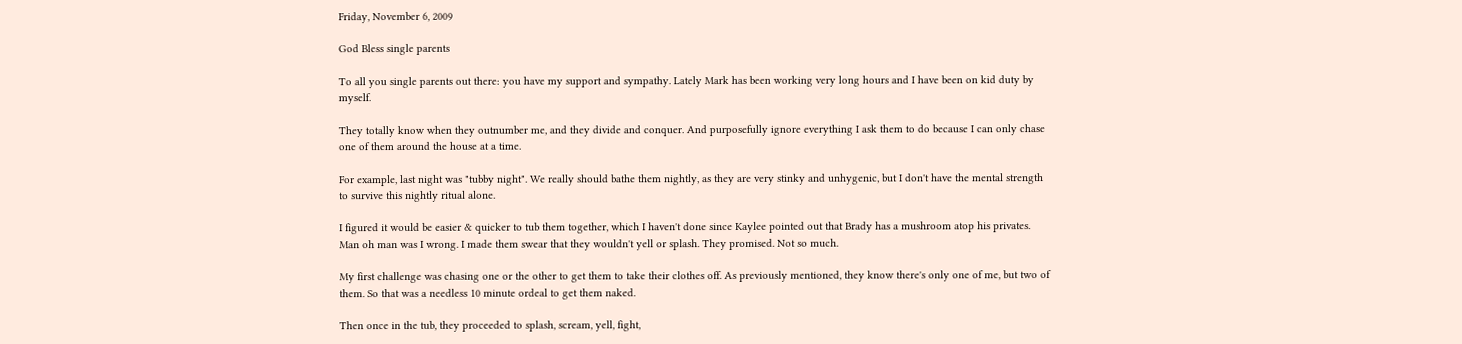Friday, November 6, 2009

God Bless single parents

To all you single parents out there: you have my support and sympathy. Lately Mark has been working very long hours and I have been on kid duty by myself.

They totally know when they outnumber me, and they divide and conquer. And purposefully ignore everything I ask them to do because I can only chase one of them around the house at a time.

For example, last night was "tubby night". We really should bathe them nightly, as they are very stinky and unhygenic, but I don't have the mental strength to survive this nightly ritual alone.

I figured it would be easier & quicker to tub them together, which I haven't done since Kaylee pointed out that Brady has a mushroom atop his privates. Man oh man was I wrong. I made them swear that they wouldn't yell or splash. They promised. Not so much.

My first challenge was chasing one or the other to get them to take their clothes off. As previously mentioned, they know there's only one of me, but two of them. So that was a needless 10 minute ordeal to get them naked.

Then once in the tub, they proceeded to splash, scream, yell, fight,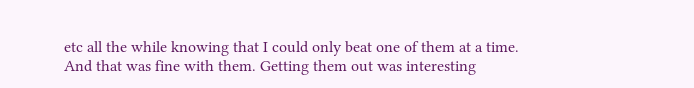etc all the while knowing that I could only beat one of them at a time. And that was fine with them. Getting them out was interesting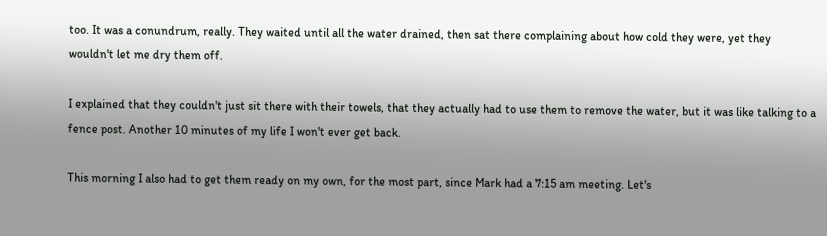too. It was a conundrum, really. They waited until all the water drained, then sat there complaining about how cold they were, yet they wouldn't let me dry them off.

I explained that they couldn't just sit there with their towels, that they actually had to use them to remove the water, but it was like talking to a fence post. Another 10 minutes of my life I won't ever get back.

This morning I also had to get them ready on my own, for the most part, since Mark had a 7:15 am meeting. Let's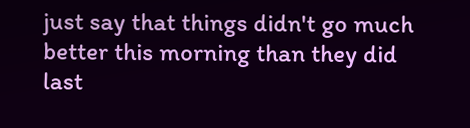just say that things didn't go much better this morning than they did last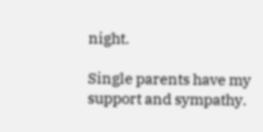night.

Single parents have my support and sympathy.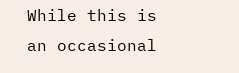While this is an occasional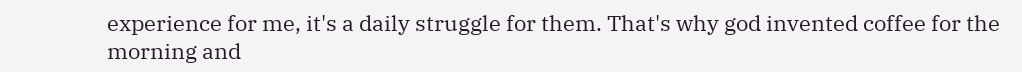experience for me, it's a daily struggle for them. That's why god invented coffee for the morning and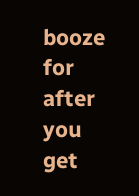booze for after you get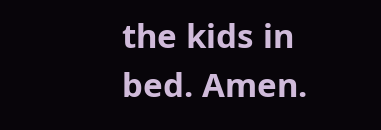the kids in bed. Amen.